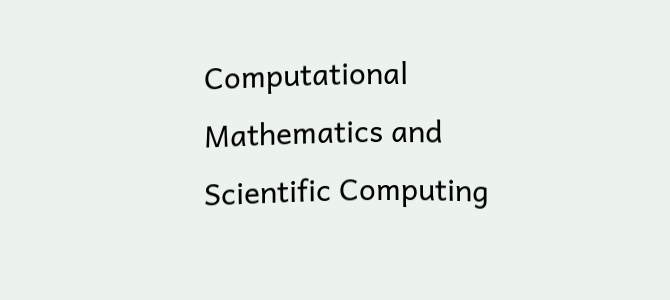Computational Mathematics and Scientific Computing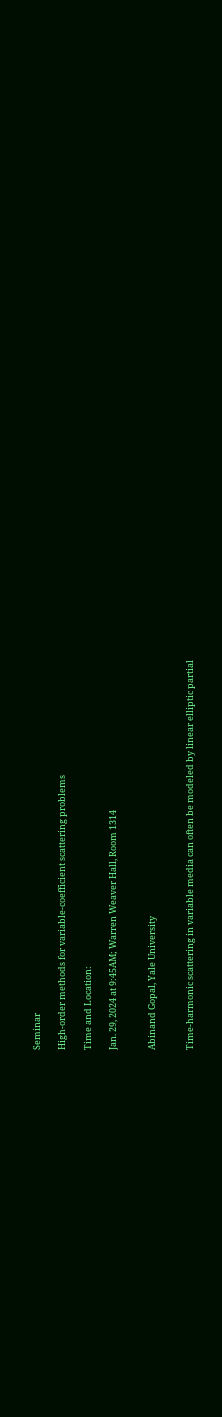Seminar

High-order methods for variable-coefficient scattering problems

Time and Location:

Jan. 29, 2024 at 9:45AM; Warren Weaver Hall, Room 1314


Abinand Gopal, Yale University


Time-harmonic scattering in variable media can often be modeled by linear elliptic partial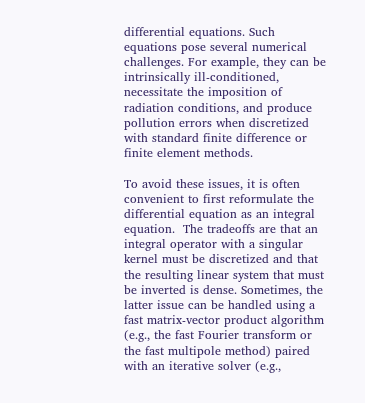differential equations. Such equations pose several numerical challenges. For example, they can be intrinsically ill-conditioned, necessitate the imposition of radiation conditions, and produce pollution errors when discretized with standard finite difference or finite element methods.

To avoid these issues, it is often convenient to first reformulate the differential equation as an integral equation.  The tradeoffs are that an integral operator with a singular kernel must be discretized and that the resulting linear system that must be inverted is dense. Sometimes, the latter issue can be handled using a fast matrix-vector product algorithm (e.g., the fast Fourier transform or the fast multipole method) paired with an iterative solver (e.g.,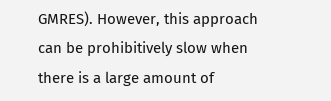GMRES). However, this approach can be prohibitively slow when there is a large amount of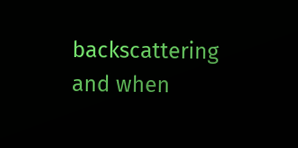backscattering and when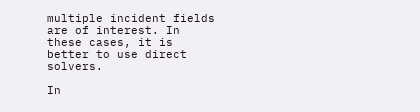multiple incident fields are of interest. In these cases, it is better to use direct solvers.

In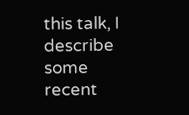this talk, I describe some recent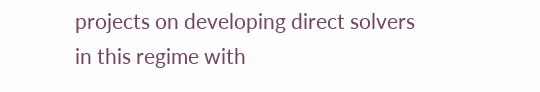projects on developing direct solvers in this regime with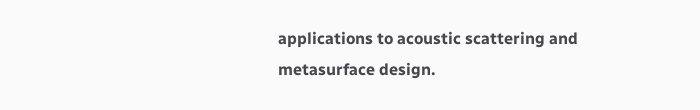applications to acoustic scattering and metasurface design.